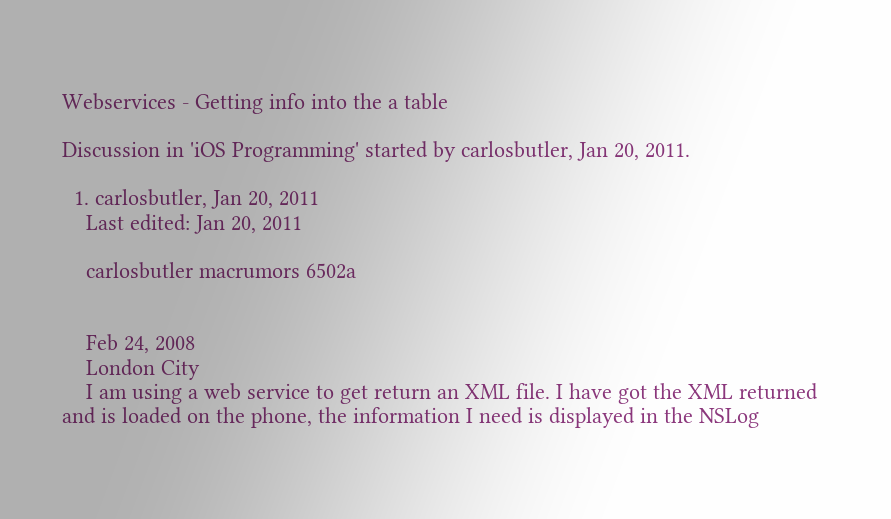Webservices - Getting info into the a table

Discussion in 'iOS Programming' started by carlosbutler, Jan 20, 2011.

  1. carlosbutler, Jan 20, 2011
    Last edited: Jan 20, 2011

    carlosbutler macrumors 6502a


    Feb 24, 2008
    London City
    I am using a web service to get return an XML file. I have got the XML returned and is loaded on the phone, the information I need is displayed in the NSLog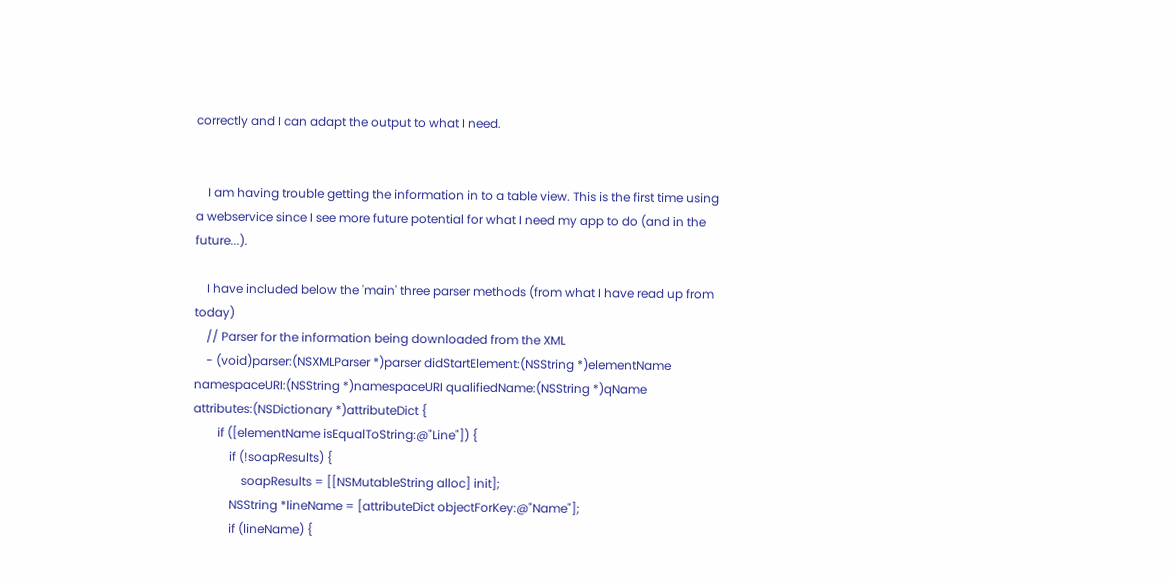correctly and I can adapt the output to what I need.


    I am having trouble getting the information in to a table view. This is the first time using a webservice since I see more future potential for what I need my app to do (and in the future...).

    I have included below the 'main' three parser methods (from what I have read up from today)
    // Parser for the information being downloaded from the XML
    - (void)parser:(NSXMLParser *)parser didStartElement:(NSString *)elementName namespaceURI:(NSString *)namespaceURI qualifiedName:(NSString *)qName attributes:(NSDictionary *)attributeDict {
        if ([elementName isEqualToString:@"Line"]) {
            if (!soapResults) {
                soapResults = [[NSMutableString alloc] init];
            NSString *lineName = [attributeDict objectForKey:@"Name"];
            if (lineName) {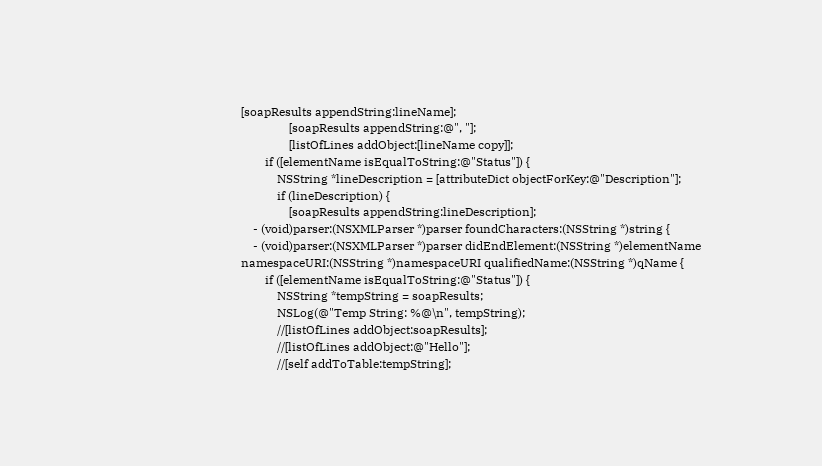[soapResults appendString:lineName];
                [soapResults appendString:@", "];
                [listOfLines addObject:[lineName copy]];
        if ([elementName isEqualToString:@"Status"]) {
            NSString *lineDescription = [attributeDict objectForKey:@"Description"];
            if (lineDescription) {
                [soapResults appendString:lineDescription];
    - (void)parser:(NSXMLParser *)parser foundCharacters:(NSString *)string {
    - (void)parser:(NSXMLParser *)parser didEndElement:(NSString *)elementName namespaceURI:(NSString *)namespaceURI qualifiedName:(NSString *)qName {
        if ([elementName isEqualToString:@"Status"]) {
            NSString *tempString = soapResults;
            NSLog(@"Temp String: %@\n", tempString);
            //[listOfLines addObject:soapResults];
            //[listOfLines addObject:@"Hello"];
            //[self addToTable:tempString];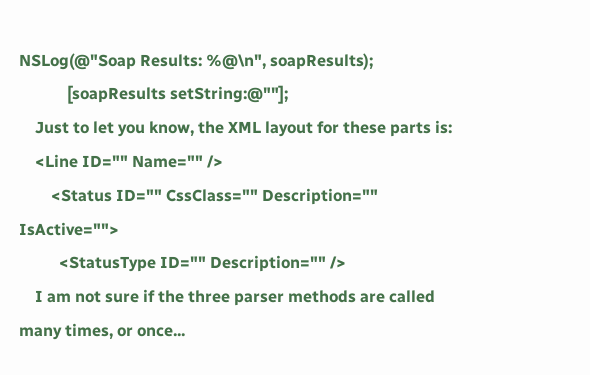NSLog(@"Soap Results: %@\n", soapResults);
            [soapResults setString:@""];
    Just to let you know, the XML layout for these parts is:
    <Line ID="" Name="" />
        <Status ID="" CssClass="" Description="" IsActive="">
          <StatusType ID="" Description="" />
    I am not sure if the three parser methods are called many times, or once...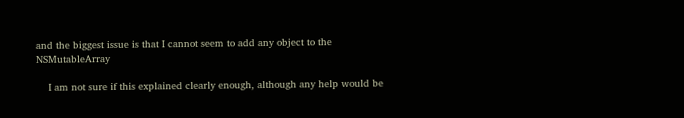and the biggest issue is that I cannot seem to add any object to the NSMutableArray

    I am not sure if this explained clearly enough, although any help would be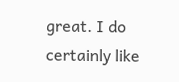great. I do certainly like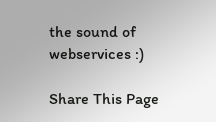the sound of webservices :)

Share This Page